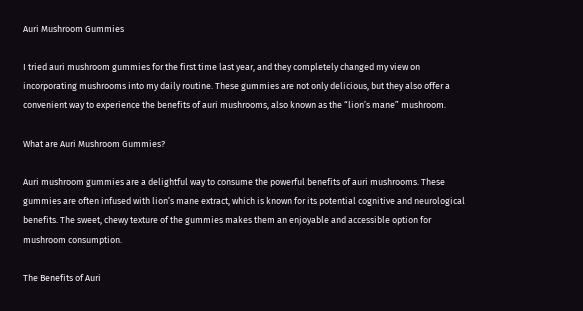Auri Mushroom Gummies

I tried auri mushroom gummies for the first time last year, and they completely changed my view on incorporating mushrooms into my daily routine. These gummies are not only delicious, but they also offer a convenient way to experience the benefits of auri mushrooms, also known as the “lion’s mane” mushroom.

What are Auri Mushroom Gummies?

Auri mushroom gummies are a delightful way to consume the powerful benefits of auri mushrooms. These gummies are often infused with lion’s mane extract, which is known for its potential cognitive and neurological benefits. The sweet, chewy texture of the gummies makes them an enjoyable and accessible option for mushroom consumption.

The Benefits of Auri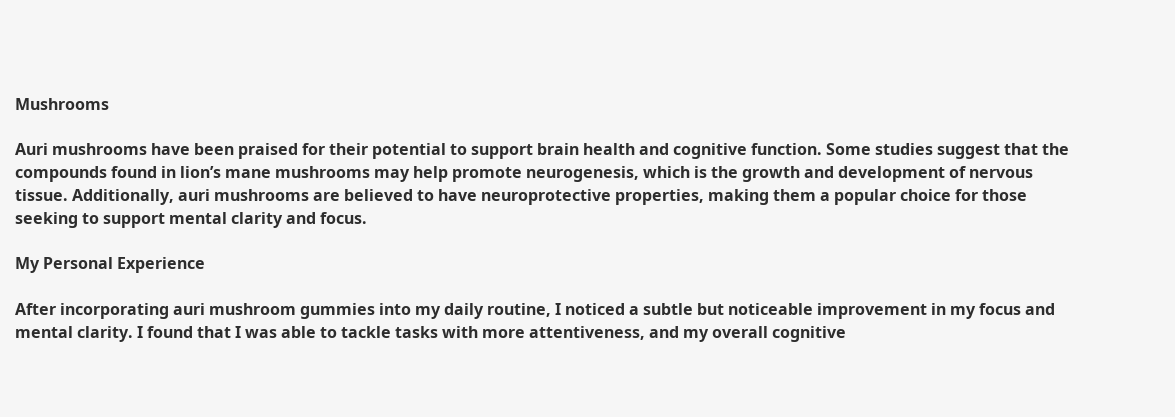Mushrooms

Auri mushrooms have been praised for their potential to support brain health and cognitive function. Some studies suggest that the compounds found in lion’s mane mushrooms may help promote neurogenesis, which is the growth and development of nervous tissue. Additionally, auri mushrooms are believed to have neuroprotective properties, making them a popular choice for those seeking to support mental clarity and focus.

My Personal Experience

After incorporating auri mushroom gummies into my daily routine, I noticed a subtle but noticeable improvement in my focus and mental clarity. I found that I was able to tackle tasks with more attentiveness, and my overall cognitive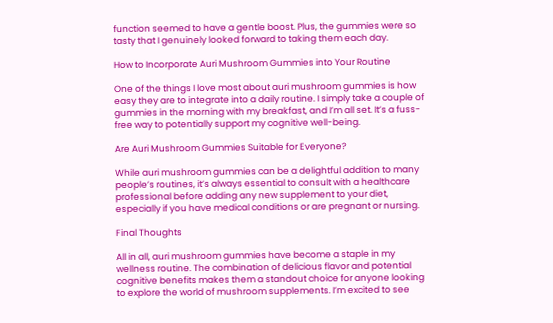function seemed to have a gentle boost. Plus, the gummies were so tasty that I genuinely looked forward to taking them each day.

How to Incorporate Auri Mushroom Gummies into Your Routine

One of the things I love most about auri mushroom gummies is how easy they are to integrate into a daily routine. I simply take a couple of gummies in the morning with my breakfast, and I’m all set. It’s a fuss-free way to potentially support my cognitive well-being.

Are Auri Mushroom Gummies Suitable for Everyone?

While auri mushroom gummies can be a delightful addition to many people’s routines, it’s always essential to consult with a healthcare professional before adding any new supplement to your diet, especially if you have medical conditions or are pregnant or nursing.

Final Thoughts

All in all, auri mushroom gummies have become a staple in my wellness routine. The combination of delicious flavor and potential cognitive benefits makes them a standout choice for anyone looking to explore the world of mushroom supplements. I’m excited to see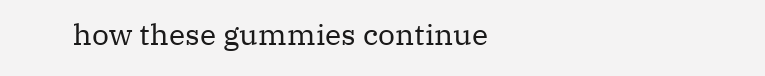how these gummies continue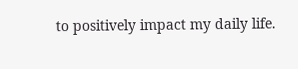to positively impact my daily life.